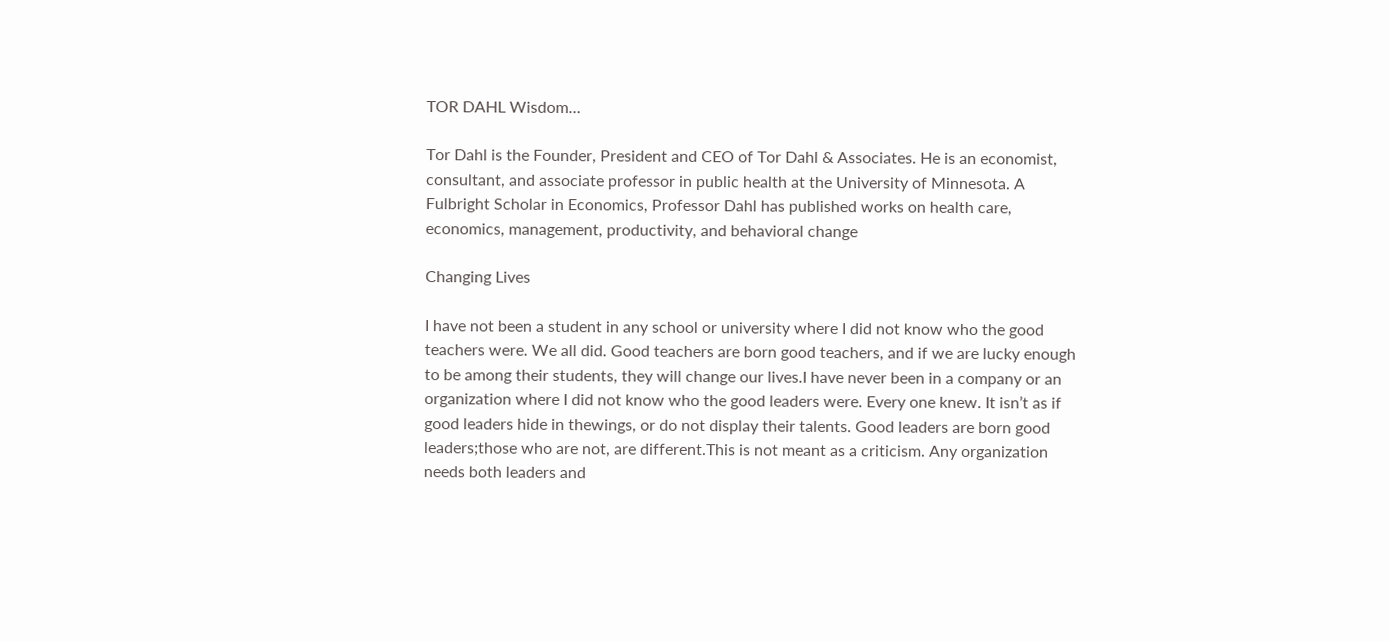TOR DAHL Wisdom…

Tor Dahl is the Founder, President and CEO of Tor Dahl & Associates. He is an economist, consultant, and associate professor in public health at the University of Minnesota. A Fulbright Scholar in Economics, Professor Dahl has published works on health care, economics, management, productivity, and behavioral change

Changing Lives

I have not been a student in any school or university where I did not know who the good teachers were. We all did. Good teachers are born good teachers, and if we are lucky enough to be among their students, they will change our lives.I have never been in a company or an organization where I did not know who the good leaders were. Every one knew. It isn’t as if good leaders hide in thewings, or do not display their talents. Good leaders are born good leaders;those who are not, are different.This is not meant as a criticism. Any organization needs both leaders and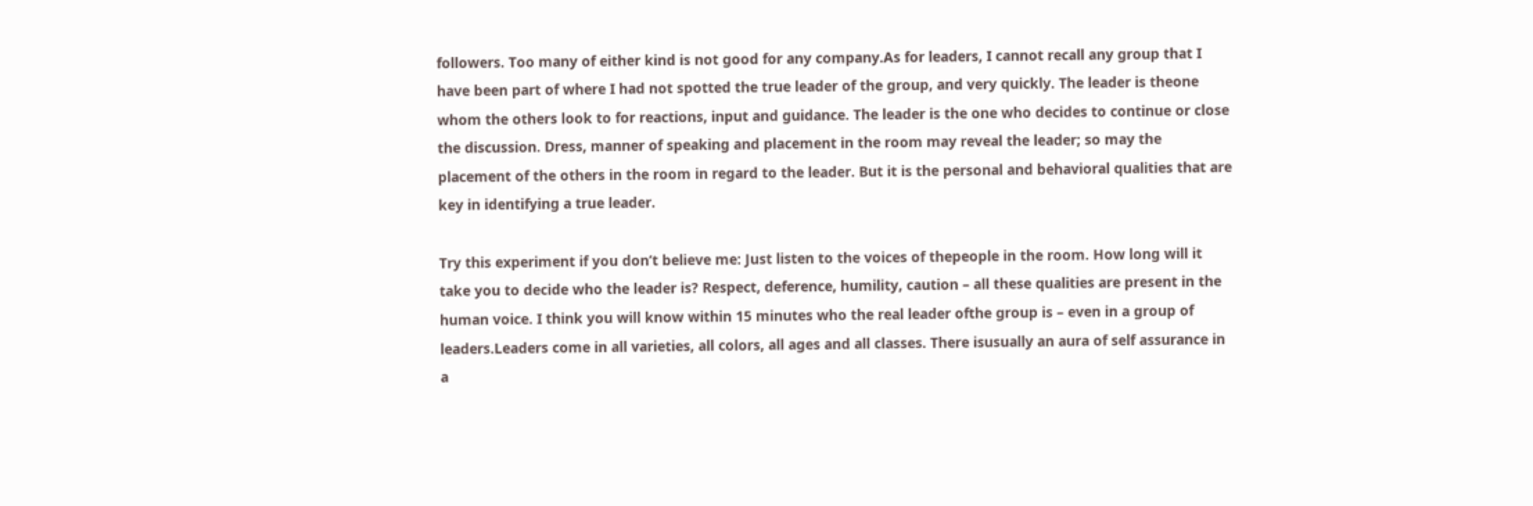followers. Too many of either kind is not good for any company.As for leaders, I cannot recall any group that I have been part of where I had not spotted the true leader of the group, and very quickly. The leader is theone whom the others look to for reactions, input and guidance. The leader is the one who decides to continue or close the discussion. Dress, manner of speaking and placement in the room may reveal the leader; so may the placement of the others in the room in regard to the leader. But it is the personal and behavioral qualities that are key in identifying a true leader.

Try this experiment if you don’t believe me: Just listen to the voices of thepeople in the room. How long will it take you to decide who the leader is? Respect, deference, humility, caution – all these qualities are present in the human voice. I think you will know within 15 minutes who the real leader ofthe group is – even in a group of leaders.Leaders come in all varieties, all colors, all ages and all classes. There isusually an aura of self assurance in a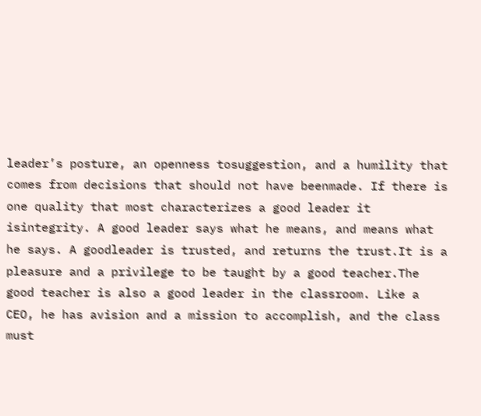leader’s posture, an openness tosuggestion, and a humility that comes from decisions that should not have beenmade. If there is one quality that most characterizes a good leader it isintegrity. A good leader says what he means, and means what he says. A goodleader is trusted, and returns the trust.It is a pleasure and a privilege to be taught by a good teacher.The good teacher is also a good leader in the classroom. Like a CEO, he has avision and a mission to accomplish, and the class must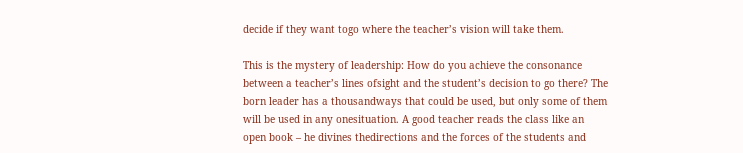decide if they want togo where the teacher’s vision will take them.

This is the mystery of leadership: How do you achieve the consonance between a teacher’s lines ofsight and the student’s decision to go there? The born leader has a thousandways that could be used, but only some of them will be used in any onesituation. A good teacher reads the class like an open book – he divines thedirections and the forces of the students and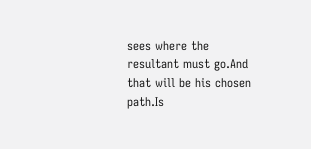sees where the resultant must go.And that will be his chosen path.Is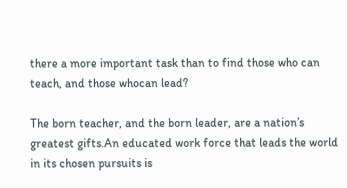there a more important task than to find those who can teach, and those whocan lead?

The born teacher, and the born leader, are a nation’s greatest gifts.An educated work force that leads the world in its chosen pursuits is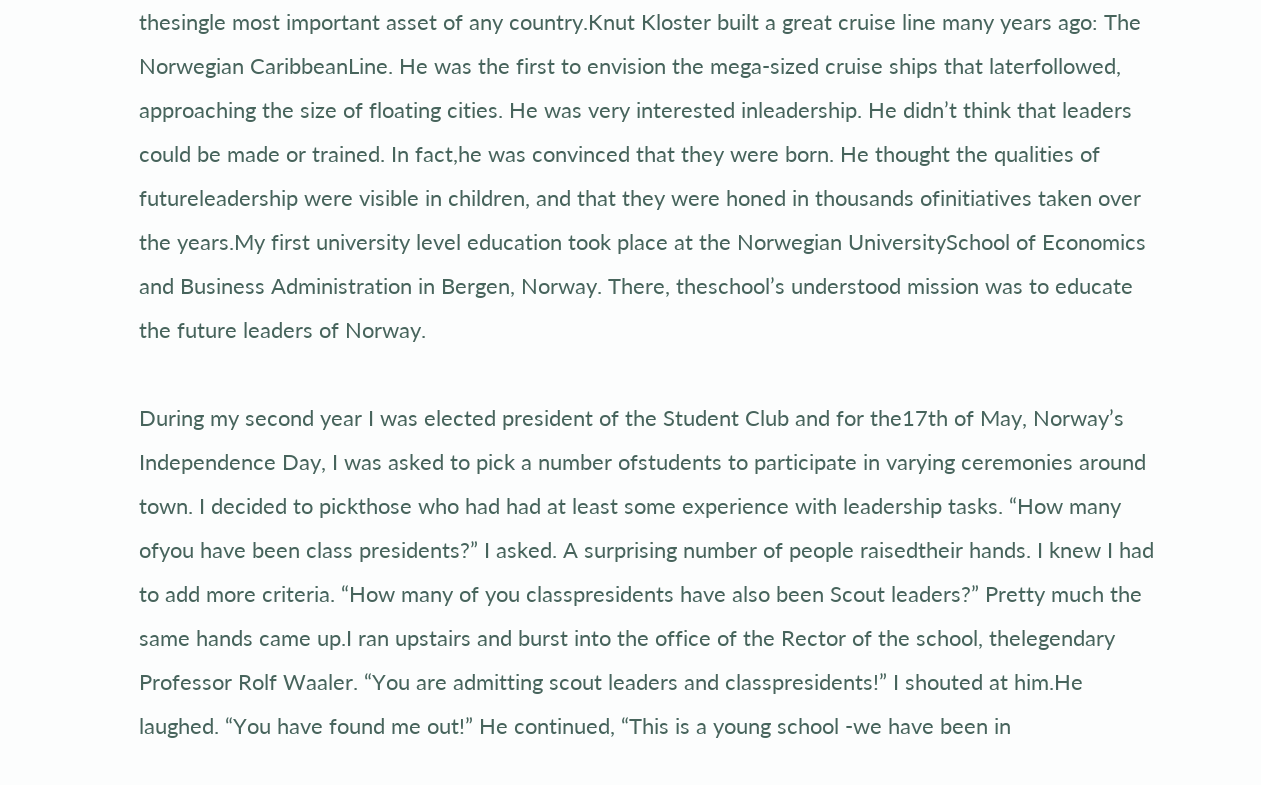thesingle most important asset of any country.Knut Kloster built a great cruise line many years ago: The Norwegian CaribbeanLine. He was the first to envision the mega-sized cruise ships that laterfollowed, approaching the size of floating cities. He was very interested inleadership. He didn’t think that leaders could be made or trained. In fact,he was convinced that they were born. He thought the qualities of futureleadership were visible in children, and that they were honed in thousands ofinitiatives taken over the years.My first university level education took place at the Norwegian UniversitySchool of Economics and Business Administration in Bergen, Norway. There, theschool’s understood mission was to educate the future leaders of Norway.

During my second year I was elected president of the Student Club and for the17th of May, Norway’s Independence Day, I was asked to pick a number ofstudents to participate in varying ceremonies around town. I decided to pickthose who had had at least some experience with leadership tasks. “How many ofyou have been class presidents?” I asked. A surprising number of people raisedtheir hands. I knew I had to add more criteria. “How many of you classpresidents have also been Scout leaders?” Pretty much the same hands came up.I ran upstairs and burst into the office of the Rector of the school, thelegendary Professor Rolf Waaler. “You are admitting scout leaders and classpresidents!” I shouted at him.He laughed. “You have found me out!” He continued, “This is a young school -we have been in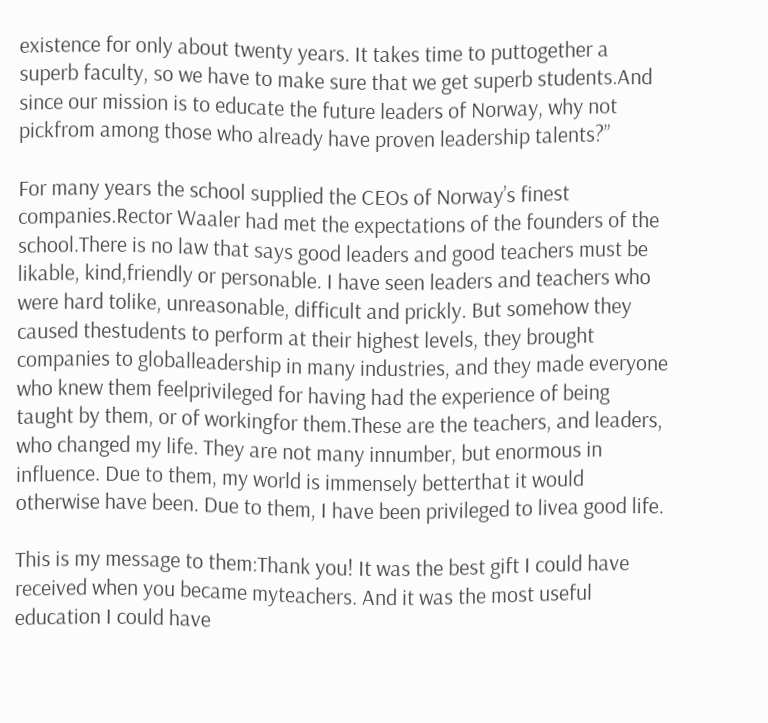existence for only about twenty years. It takes time to puttogether a superb faculty, so we have to make sure that we get superb students.And since our mission is to educate the future leaders of Norway, why not pickfrom among those who already have proven leadership talents?”

For many years the school supplied the CEOs of Norway’s finest companies.Rector Waaler had met the expectations of the founders of the school.There is no law that says good leaders and good teachers must be likable, kind,friendly or personable. I have seen leaders and teachers who were hard tolike, unreasonable, difficult and prickly. But somehow they caused thestudents to perform at their highest levels, they brought companies to globalleadership in many industries, and they made everyone who knew them feelprivileged for having had the experience of being taught by them, or of workingfor them.These are the teachers, and leaders, who changed my life. They are not many innumber, but enormous in influence. Due to them, my world is immensely betterthat it would otherwise have been. Due to them, I have been privileged to livea good life.

This is my message to them:Thank you! It was the best gift I could have received when you became myteachers. And it was the most useful education I could have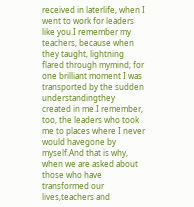received in laterlife, when I went to work for leaders like you.I remember my teachers, because when they taught, lightning flared through mymind; for one brilliant moment I was transported by the sudden understandingthey created in me.I remember, too, the leaders who took me to places where I never would havegone by myself.And that is why, when we are asked about those who have transformed our lives,teachers and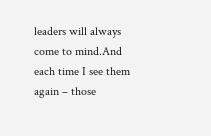leaders will always come to mind.And each time I see them again – those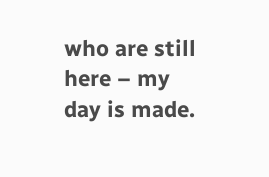who are still here – my day is made.